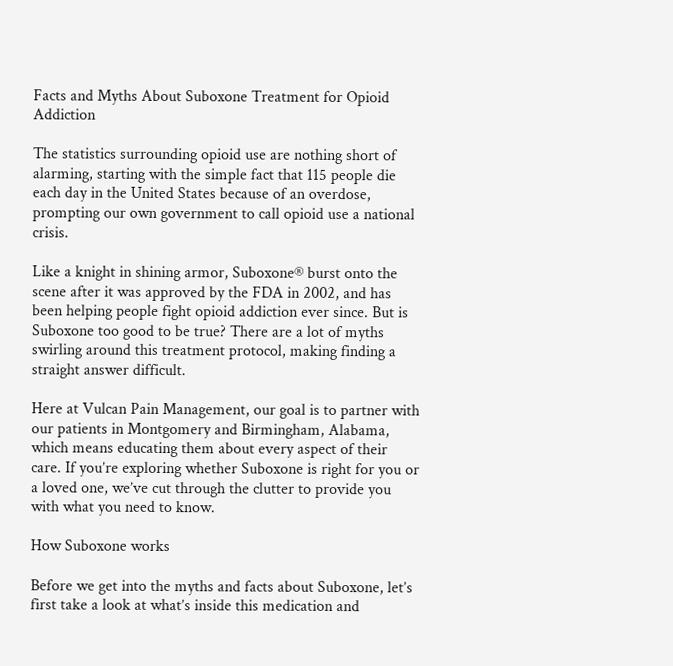Facts and Myths About Suboxone Treatment for Opioid Addiction

The statistics surrounding opioid use are nothing short of alarming, starting with the simple fact that 115 people die each day in the United States because of an overdose, prompting our own government to call opioid use a national crisis.

Like a knight in shining armor, Suboxone® burst onto the scene after it was approved by the FDA in 2002, and has been helping people fight opioid addiction ever since. But is Suboxone too good to be true? There are a lot of myths swirling around this treatment protocol, making finding a straight answer difficult.

Here at Vulcan Pain Management, our goal is to partner with our patients in Montgomery and Birmingham, Alabama, which means educating them about every aspect of their care. If you’re exploring whether Suboxone is right for you or a loved one, we’ve cut through the clutter to provide you with what you need to know.

How Suboxone works

Before we get into the myths and facts about Suboxone, let’s first take a look at what’s inside this medication and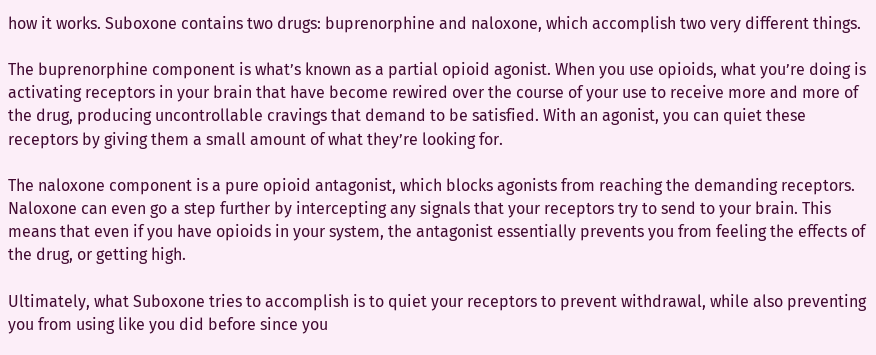how it works. Suboxone contains two drugs: buprenorphine and naloxone, which accomplish two very different things.

The buprenorphine component is what’s known as a partial opioid agonist. When you use opioids, what you’re doing is activating receptors in your brain that have become rewired over the course of your use to receive more and more of the drug, producing uncontrollable cravings that demand to be satisfied. With an agonist, you can quiet these receptors by giving them a small amount of what they’re looking for.

The naloxone component is a pure opioid antagonist, which blocks agonists from reaching the demanding receptors. Naloxone can even go a step further by intercepting any signals that your receptors try to send to your brain. This means that even if you have opioids in your system, the antagonist essentially prevents you from feeling the effects of the drug, or getting high.

Ultimately, what Suboxone tries to accomplish is to quiet your receptors to prevent withdrawal, while also preventing you from using like you did before since you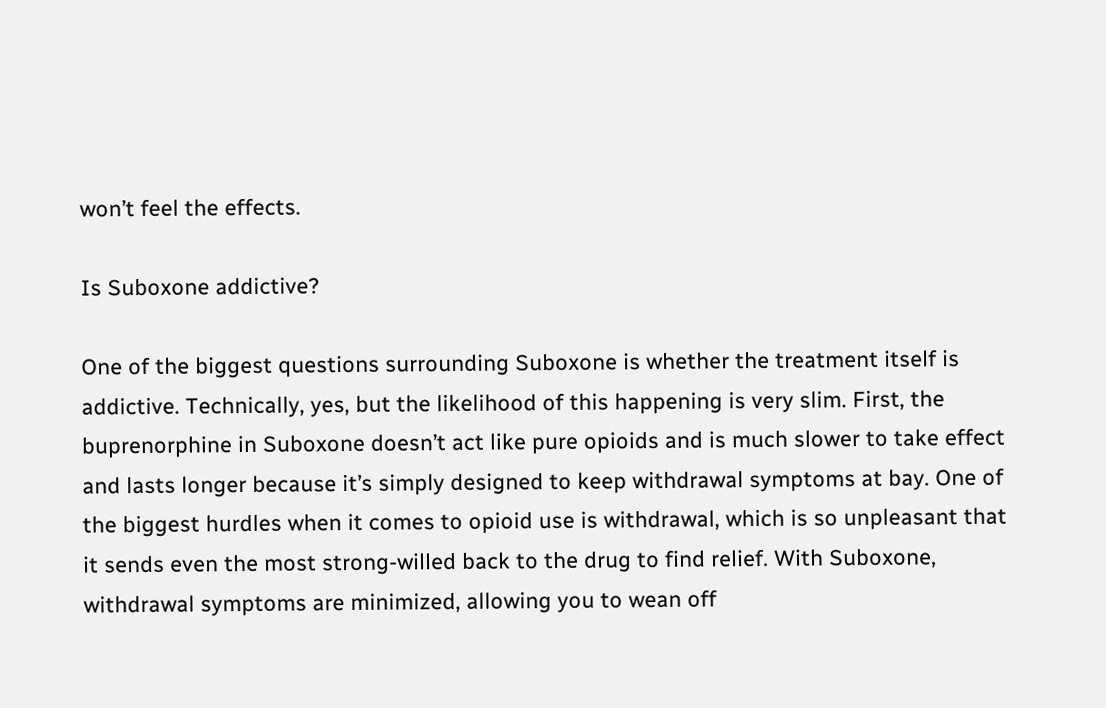won’t feel the effects.

Is Suboxone addictive?

One of the biggest questions surrounding Suboxone is whether the treatment itself is addictive. Technically, yes, but the likelihood of this happening is very slim. First, the buprenorphine in Suboxone doesn’t act like pure opioids and is much slower to take effect and lasts longer because it’s simply designed to keep withdrawal symptoms at bay. One of the biggest hurdles when it comes to opioid use is withdrawal, which is so unpleasant that it sends even the most strong-willed back to the drug to find relief. With Suboxone, withdrawal symptoms are minimized, allowing you to wean off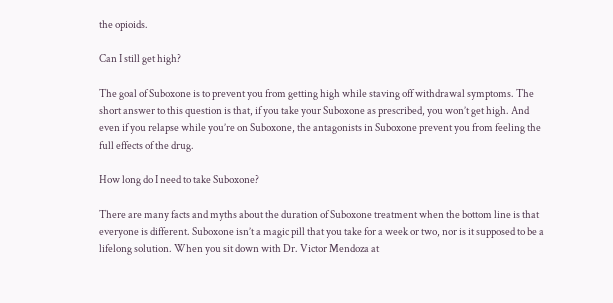the opioids.

Can I still get high?

The goal of Suboxone is to prevent you from getting high while staving off withdrawal symptoms. The short answer to this question is that, if you take your Suboxone as prescribed, you won’t get high. And even if you relapse while you’re on Suboxone, the antagonists in Suboxone prevent you from feeling the full effects of the drug.

How long do I need to take Suboxone?

There are many facts and myths about the duration of Suboxone treatment when the bottom line is that everyone is different. Suboxone isn’t a magic pill that you take for a week or two, nor is it supposed to be a lifelong solution. When you sit down with Dr. Victor Mendoza at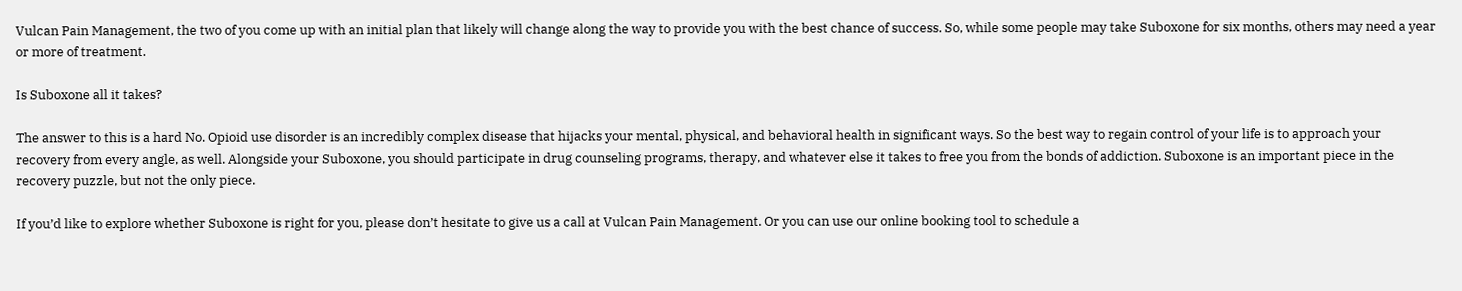Vulcan Pain Management, the two of you come up with an initial plan that likely will change along the way to provide you with the best chance of success. So, while some people may take Suboxone for six months, others may need a year or more of treatment.

Is Suboxone all it takes?

The answer to this is a hard No. Opioid use disorder is an incredibly complex disease that hijacks your mental, physical, and behavioral health in significant ways. So the best way to regain control of your life is to approach your recovery from every angle, as well. Alongside your Suboxone, you should participate in drug counseling programs, therapy, and whatever else it takes to free you from the bonds of addiction. Suboxone is an important piece in the recovery puzzle, but not the only piece.

If you’d like to explore whether Suboxone is right for you, please don’t hesitate to give us a call at Vulcan Pain Management. Or you can use our online booking tool to schedule a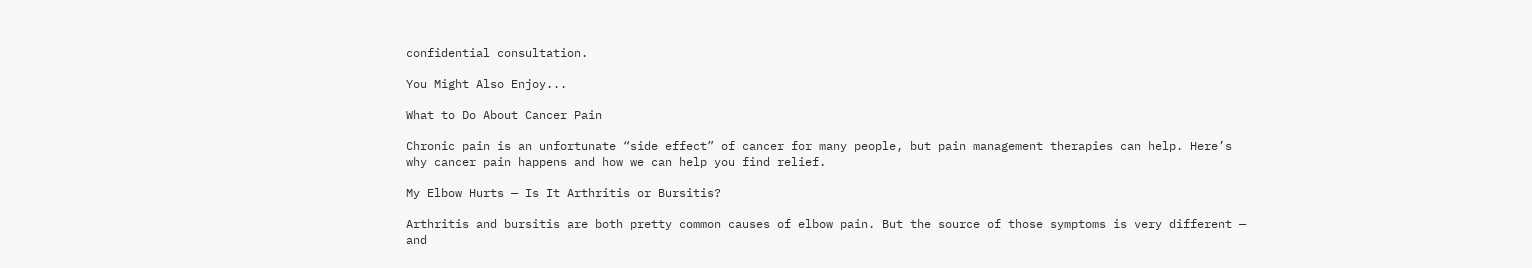confidential consultation.

You Might Also Enjoy...

What to Do About Cancer Pain

Chronic pain is an unfortunate “side effect” of cancer for many people, but pain management therapies can help. Here’s why cancer pain happens and how we can help you find relief.

My Elbow Hurts — Is It Arthritis or Bursitis?

Arthritis and bursitis are both pretty common causes of elbow pain. But the source of those symptoms is very different — and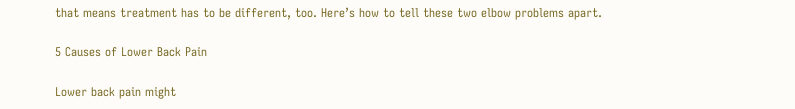that means treatment has to be different, too. Here’s how to tell these two elbow problems apart.

5 Causes of Lower Back Pain

Lower back pain might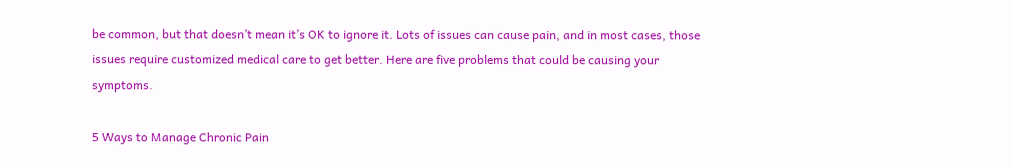be common, but that doesn’t mean it’s OK to ignore it. Lots of issues can cause pain, and in most cases, those issues require customized medical care to get better. Here are five problems that could be causing your symptoms.

5 Ways to Manage Chronic Pain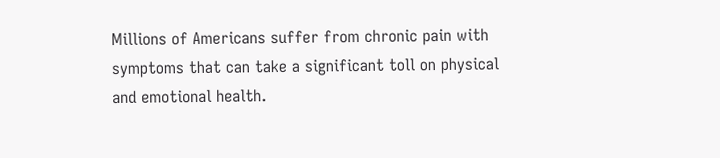Millions of Americans suffer from chronic pain with symptoms that can take a significant toll on physical and emotional health.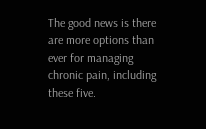The good news is there are more options than ever for managing chronic pain, including these five.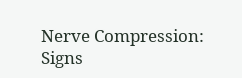Nerve Compression: Signs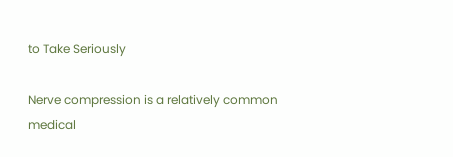to Take Seriously

Nerve compression is a relatively common medical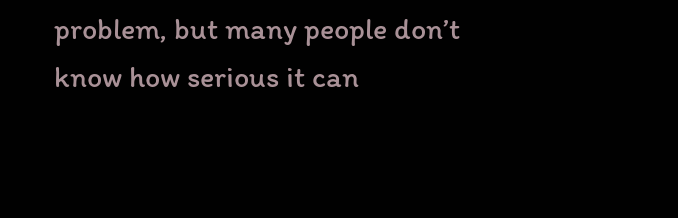problem, but many people don’t know how serious it can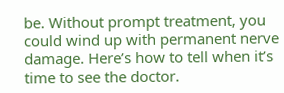be. Without prompt treatment, you could wind up with permanent nerve damage. Here’s how to tell when it’s time to see the doctor.